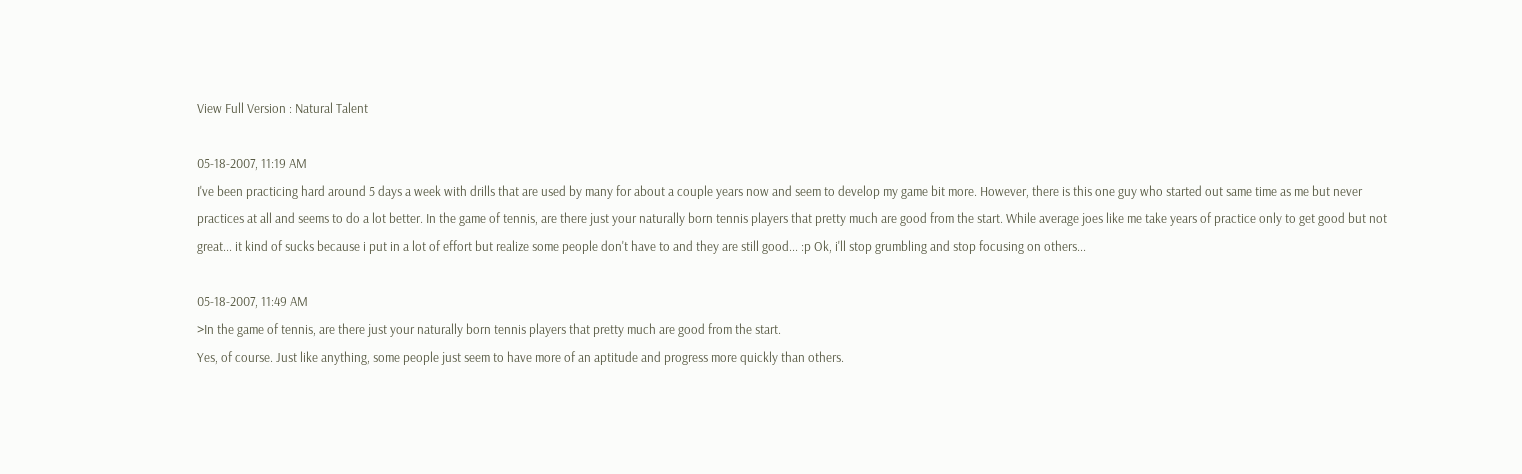View Full Version : Natural Talent

05-18-2007, 11:19 AM
I've been practicing hard around 5 days a week with drills that are used by many for about a couple years now and seem to develop my game bit more. However, there is this one guy who started out same time as me but never practices at all and seems to do a lot better. In the game of tennis, are there just your naturally born tennis players that pretty much are good from the start. While average joes like me take years of practice only to get good but not great... it kind of sucks because i put in a lot of effort but realize some people don't have to and they are still good... :p Ok, i'll stop grumbling and stop focusing on others...

05-18-2007, 11:49 AM
>In the game of tennis, are there just your naturally born tennis players that pretty much are good from the start.
Yes, of course. Just like anything, some people just seem to have more of an aptitude and progress more quickly than others.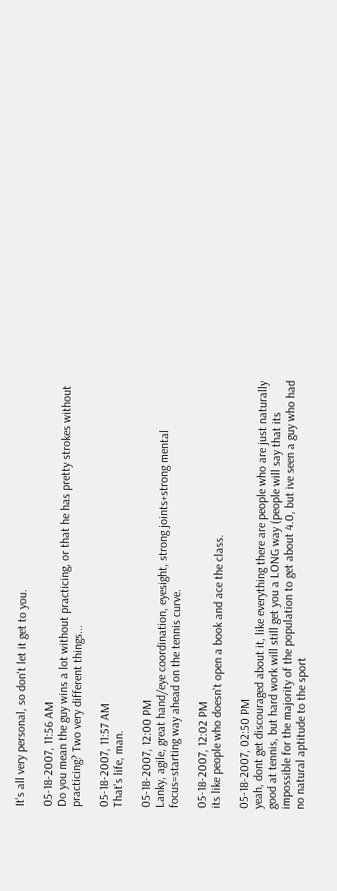It's all very personal, so don't let it get to you.

05-18-2007, 11:56 AM
Do you mean the guy wins a lot without practicing, or that he has pretty strokes without practicing? Two very different things...

05-18-2007, 11:57 AM
That's life, man.

05-18-2007, 12:00 PM
Lanky, agile, great hand/eye coordination, eyesight, strong joints+strong mental focus=starting way ahead on the tennis curve.

05-18-2007, 12:02 PM
its like people who doesn't open a book and ace the class.

05-18-2007, 02:50 PM
yeah, dont get discouraged about it, like everything there are people who are just naturally good at tennis, but hard work will still get you a LONG way (people will say that its impossible for the majority of the population to get about 4.0, but ive seen a guy who had no natural aptitude to the sport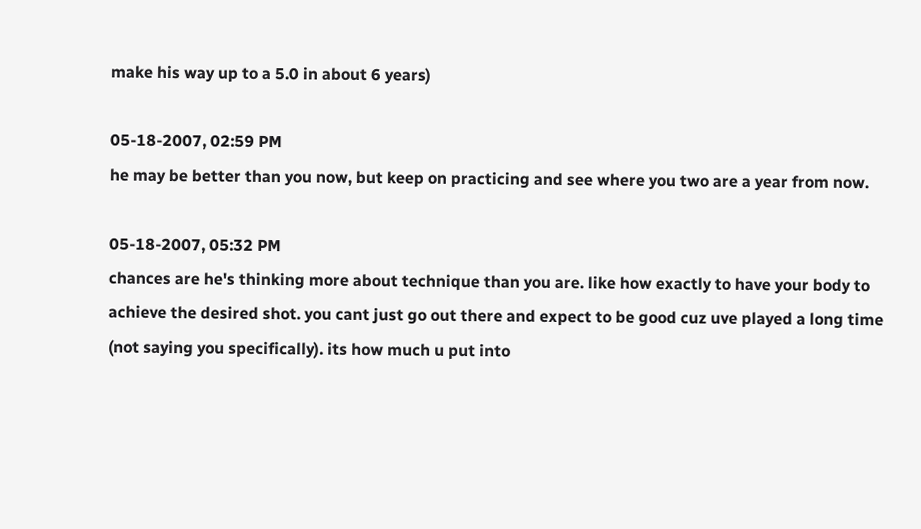make his way up to a 5.0 in about 6 years)

05-18-2007, 02:59 PM
he may be better than you now, but keep on practicing and see where you two are a year from now.

05-18-2007, 05:32 PM
chances are he's thinking more about technique than you are. like how exactly to have your body to achieve the desired shot. you cant just go out there and expect to be good cuz uve played a long time (not saying you specifically). its how much u put into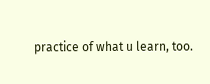practice of what u learn, too.